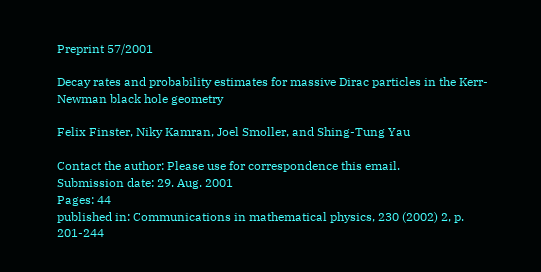Preprint 57/2001

Decay rates and probability estimates for massive Dirac particles in the Kerr-Newman black hole geometry

Felix Finster, Niky Kamran, Joel Smoller, and Shing-Tung Yau

Contact the author: Please use for correspondence this email.
Submission date: 29. Aug. 2001
Pages: 44
published in: Communications in mathematical physics, 230 (2002) 2, p. 201-244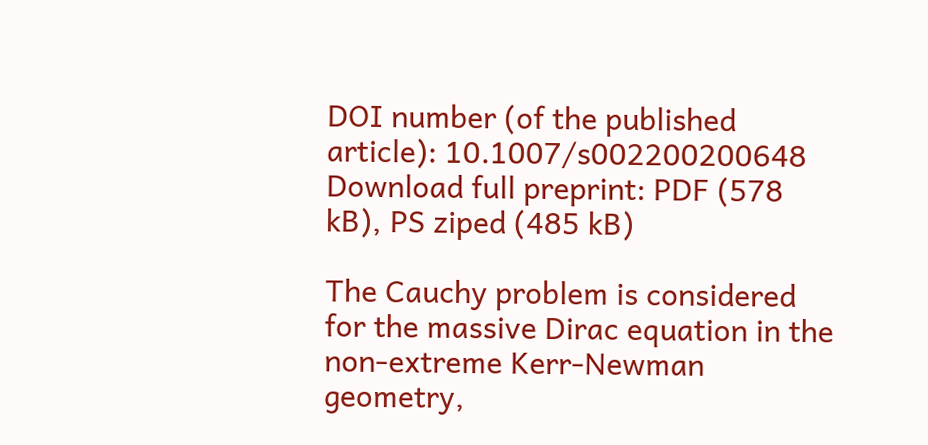DOI number (of the published article): 10.1007/s002200200648
Download full preprint: PDF (578 kB), PS ziped (485 kB)

The Cauchy problem is considered for the massive Dirac equation in the non-extreme Kerr-Newman geometry,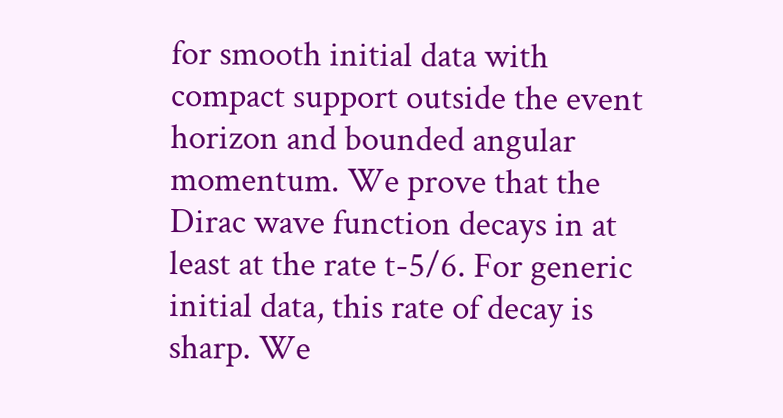for smooth initial data with compact support outside the event horizon and bounded angular momentum. We prove that the Dirac wave function decays in at least at the rate t-5/6. For generic initial data, this rate of decay is sharp. We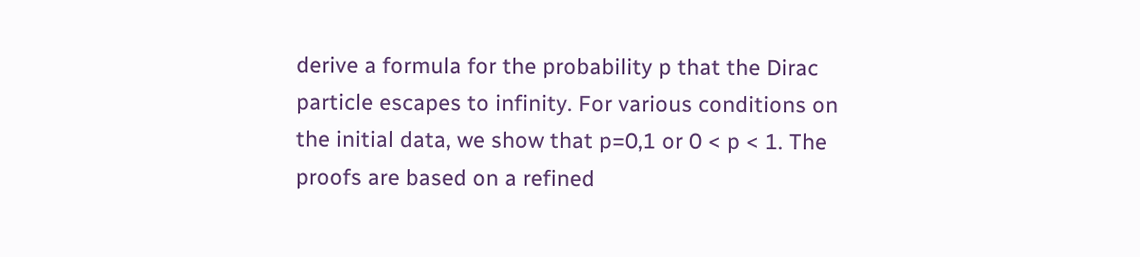derive a formula for the probability p that the Dirac particle escapes to infinity. For various conditions on the initial data, we show that p=0,1 or 0 < p < 1. The proofs are based on a refined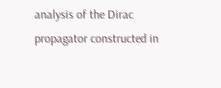analysis of the Dirac propagator constructed in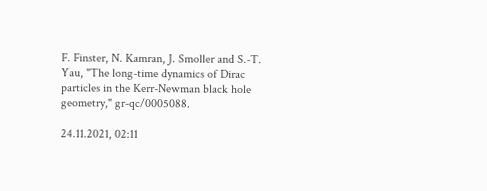F. Finster, N. Kamran, J. Smoller and S.-T. Yau, "The long-time dynamics of Dirac particles in the Kerr-Newman black hole geometry," gr-qc/0005088.

24.11.2021, 02:11